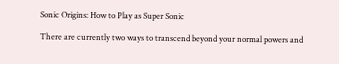Sonic Origins: How to Play as Super Sonic

There are currently two ways to transcend beyond your normal powers and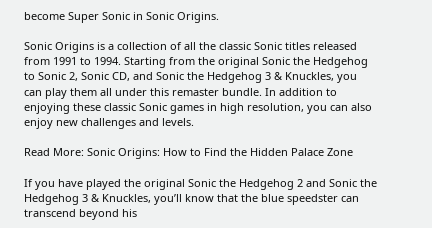become Super Sonic in Sonic Origins.

Sonic Origins is a collection of all the classic Sonic titles released from 1991 to 1994. Starting from the original Sonic the Hedgehog to Sonic 2, Sonic CD, and Sonic the Hedgehog 3 & Knuckles, you can play them all under this remaster bundle. In addition to enjoying these classic Sonic games in high resolution, you can also enjoy new challenges and levels.

Read More: Sonic Origins: How to Find the Hidden Palace Zone

If you have played the original Sonic the Hedgehog 2 and Sonic the Hedgehog 3 & Knuckles, you’ll know that the blue speedster can transcend beyond his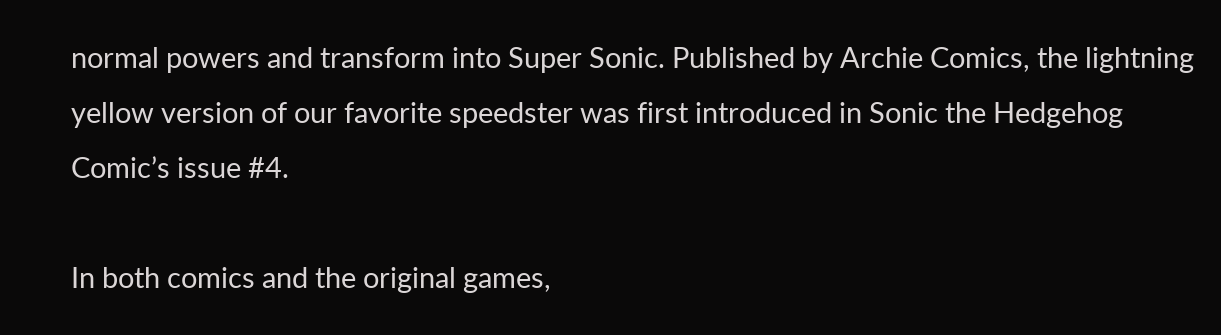normal powers and transform into Super Sonic. Published by Archie Comics, the lightning yellow version of our favorite speedster was first introduced in Sonic the Hedgehog Comic’s issue #4.

In both comics and the original games,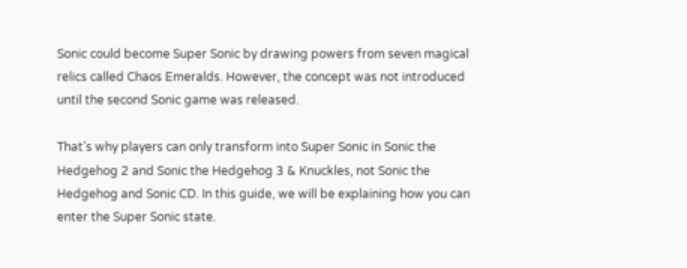Sonic could become Super Sonic by drawing powers from seven magical relics called Chaos Emeralds. However, the concept was not introduced until the second Sonic game was released.

That’s why players can only transform into Super Sonic in Sonic the Hedgehog 2 and Sonic the Hedgehog 3 & Knuckles, not Sonic the Hedgehog and Sonic CD. In this guide, we will be explaining how you can enter the Super Sonic state.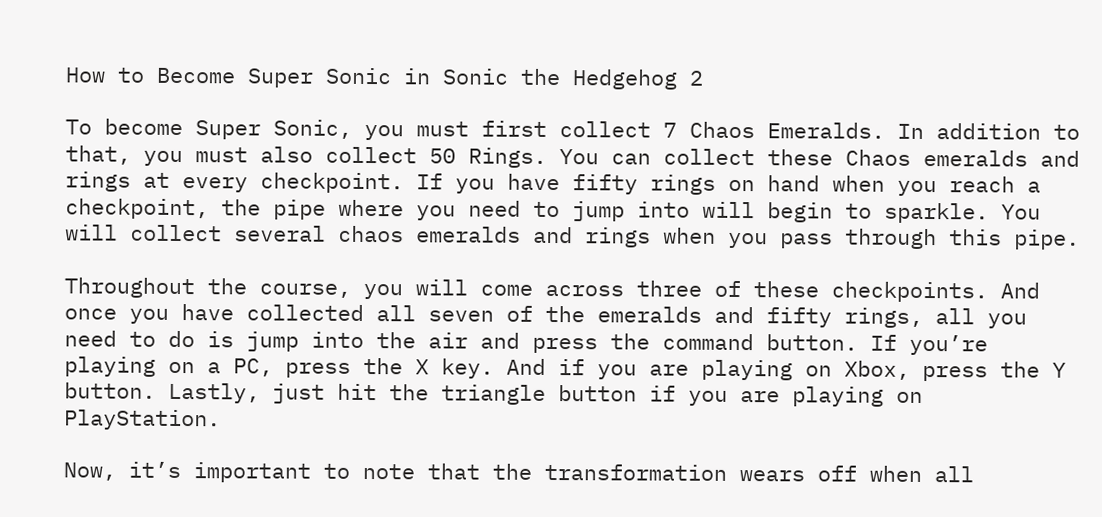How to Become Super Sonic in Sonic the Hedgehog 2

To become Super Sonic, you must first collect 7 Chaos Emeralds. In addition to that, you must also collect 50 Rings. You can collect these Chaos emeralds and rings at every checkpoint. If you have fifty rings on hand when you reach a checkpoint, the pipe where you need to jump into will begin to sparkle. You will collect several chaos emeralds and rings when you pass through this pipe.

Throughout the course, you will come across three of these checkpoints. And once you have collected all seven of the emeralds and fifty rings, all you need to do is jump into the air and press the command button. If you’re playing on a PC, press the X key. And if you are playing on Xbox, press the Y button. Lastly, just hit the triangle button if you are playing on PlayStation.

Now, it’s important to note that the transformation wears off when all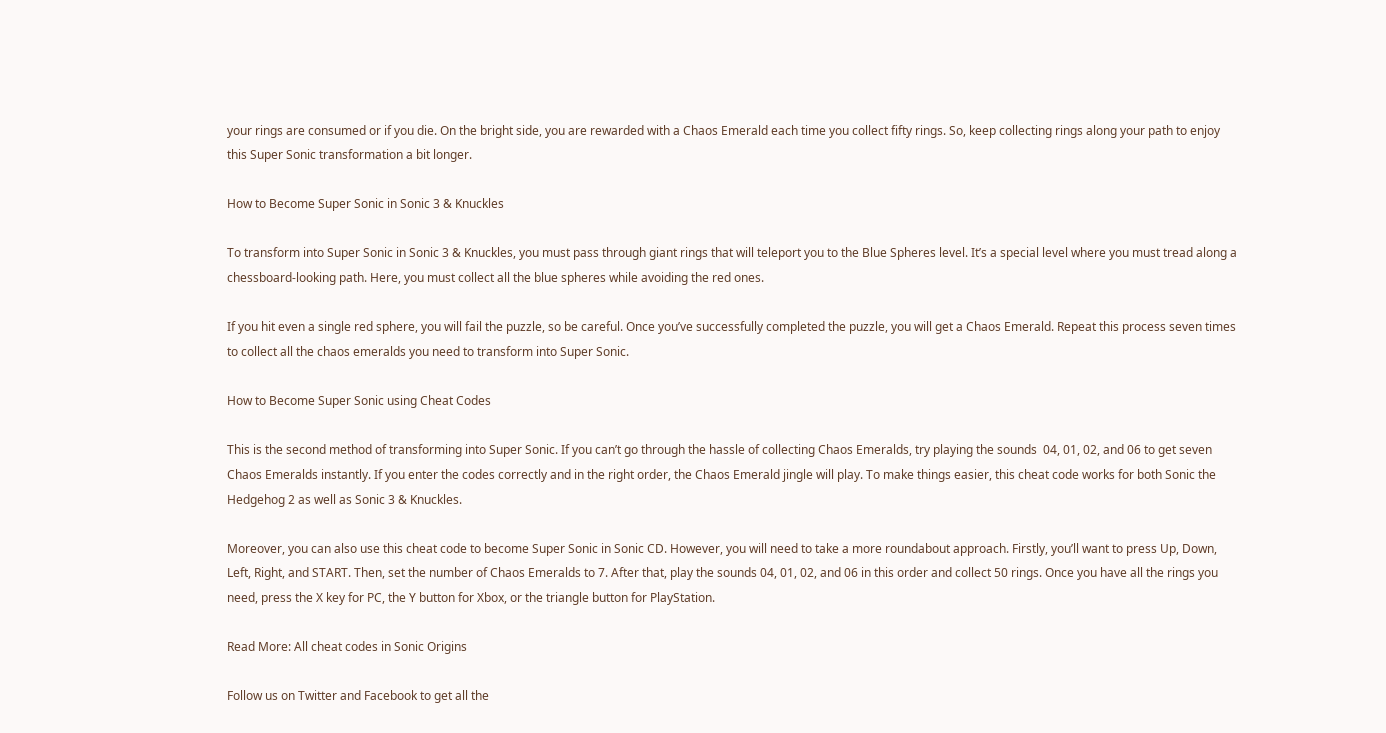your rings are consumed or if you die. On the bright side, you are rewarded with a Chaos Emerald each time you collect fifty rings. So, keep collecting rings along your path to enjoy this Super Sonic transformation a bit longer.

How to Become Super Sonic in Sonic 3 & Knuckles

To transform into Super Sonic in Sonic 3 & Knuckles, you must pass through giant rings that will teleport you to the Blue Spheres level. It’s a special level where you must tread along a chessboard-looking path. Here, you must collect all the blue spheres while avoiding the red ones.

If you hit even a single red sphere, you will fail the puzzle, so be careful. Once you’ve successfully completed the puzzle, you will get a Chaos Emerald. Repeat this process seven times to collect all the chaos emeralds you need to transform into Super Sonic.

How to Become Super Sonic using Cheat Codes

This is the second method of transforming into Super Sonic. If you can’t go through the hassle of collecting Chaos Emeralds, try playing the sounds  04, 01, 02, and 06 to get seven Chaos Emeralds instantly. If you enter the codes correctly and in the right order, the Chaos Emerald jingle will play. To make things easier, this cheat code works for both Sonic the Hedgehog 2 as well as Sonic 3 & Knuckles.

Moreover, you can also use this cheat code to become Super Sonic in Sonic CD. However, you will need to take a more roundabout approach. Firstly, you’ll want to press Up, Down, Left, Right, and START. Then, set the number of Chaos Emeralds to 7. After that, play the sounds 04, 01, 02, and 06 in this order and collect 50 rings. Once you have all the rings you need, press the X key for PC, the Y button for Xbox, or the triangle button for PlayStation.

Read More: All cheat codes in Sonic Origins

Follow us on Twitter and Facebook to get all the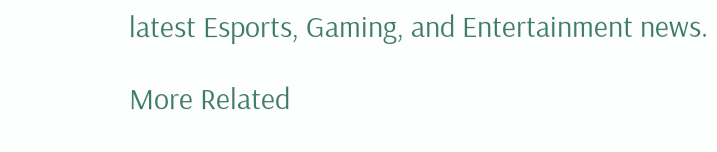latest Esports, Gaming, and Entertainment news.

More Related